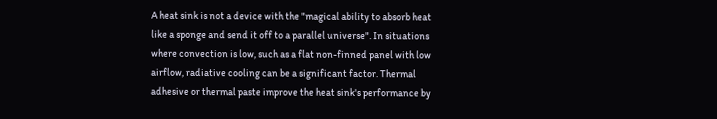A heat sink is not a device with the "magical ability to absorb heat like a sponge and send it off to a parallel universe". In situations where convection is low, such as a flat non-finned panel with low airflow, radiative cooling can be a significant factor. Thermal adhesive or thermal paste improve the heat sink's performance by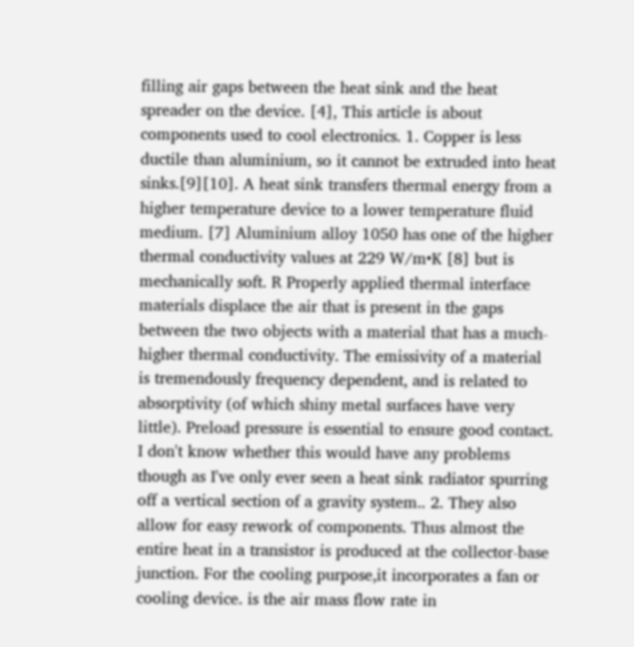filling air gaps between the heat sink and the heat spreader on the device. [4], This article is about components used to cool electronics. 1. Copper is less ductile than aluminium, so it cannot be extruded into heat sinks.[9][10]. A heat sink transfers thermal energy from a higher temperature device to a lower temperature fluid medium. [7] Aluminium alloy 1050 has one of the higher thermal conductivity values at 229 W/m•K [8] but is mechanically soft. R Properly applied thermal interface materials displace the air that is present in the gaps between the two objects with a material that has a much-higher thermal conductivity. The emissivity of a material is tremendously frequency dependent, and is related to absorptivity (of which shiny metal surfaces have very little). Preload pressure is essential to ensure good contact. I don't know whether this would have any problems though as I've only ever seen a heat sink radiator spurring off a vertical section of a gravity system.. 2. They also allow for easy rework of components. Thus almost the entire heat in a transistor is produced at the collector-base junction. For the cooling purpose,it incorporates a fan or cooling device. is the air mass flow rate in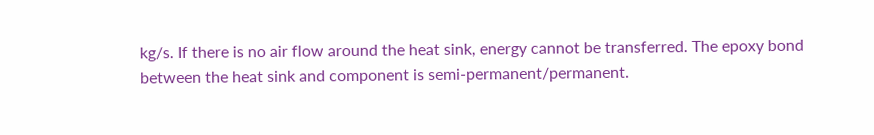kg/s. If there is no air flow around the heat sink, energy cannot be transferred. The epoxy bond between the heat sink and component is semi-permanent/permanent.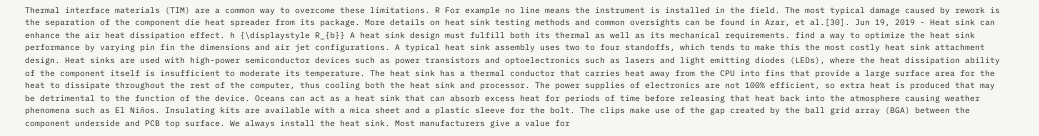Thermal interface materials (TIM) are a common way to overcome these limitations. R For example no line means the instrument is installed in the field. The most typical damage caused by rework is the separation of the component die heat spreader from its package. More details on heat sink testing methods and common oversights can be found in Azar, et al.[30]. Jun 19, 2019 - Heat sink can enhance the air heat dissipation effect. h {\displaystyle R_{b}} A heat sink design must fulfill both its thermal as well as its mechanical requirements. find a way to optimize the heat sink performance by varying pin fin the dimensions and air jet configurations. A typical heat sink assembly uses two to four standoffs, which tends to make this the most costly heat sink attachment design. Heat sinks are used with high-power semiconductor devices such as power transistors and optoelectronics such as lasers and light emitting diodes (LEDs), where the heat dissipation ability of the component itself is insufficient to moderate its temperature. The heat sink has a thermal conductor that carries heat away from the CPU into fins that provide a large surface area for the heat to dissipate throughout the rest of the computer, thus cooling both the heat sink and processor. The power supplies of electronics are not 100% efficient, so extra heat is produced that may be detrimental to the function of the device. Oceans can act as a heat sink that can absorb excess heat for periods of time before releasing that heat back into the atmosphere causing weather phenomena such as El Niños. Insulating kits are available with a mica sheet and a plastic sleeve for the bolt. The clips make use of the gap created by the ball grid array (BGA) between the component underside and PCB top surface. We always install the heat sink. Most manufacturers give a value for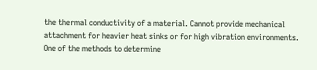the thermal conductivity of a material. Cannot provide mechanical attachment for heavier heat sinks or for high vibration environments. One of the methods to determine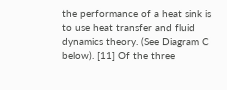the performance of a heat sink is to use heat transfer and fluid dynamics theory. (See Diagram C below). [11] Of the three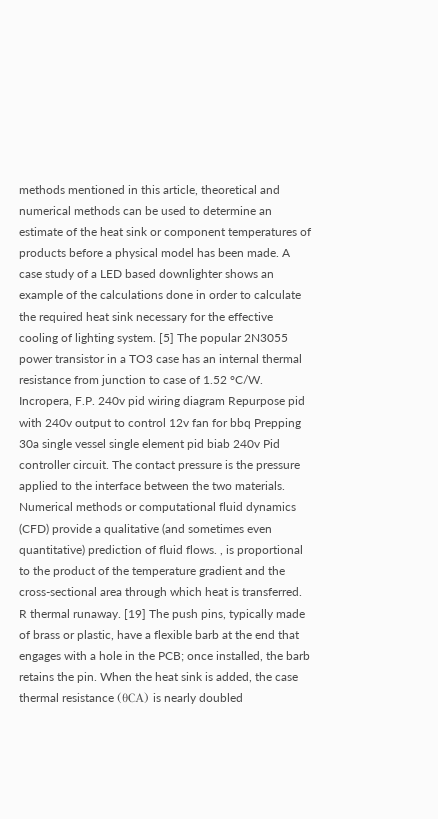methods mentioned in this article, theoretical and numerical methods can be used to determine an estimate of the heat sink or component temperatures of products before a physical model has been made. A case study of a LED based downlighter shows an example of the calculations done in order to calculate the required heat sink necessary for the effective cooling of lighting system. [5] The popular 2N3055 power transistor in a TO3 case has an internal thermal resistance from junction to case of 1.52 °C/W. Incropera, F.P. 240v pid wiring diagram Repurpose pid with 240v output to control 12v fan for bbq Prepping 30a single vessel single element pid biab 240v Pid controller circuit. The contact pressure is the pressure applied to the interface between the two materials. Numerical methods or computational fluid dynamics (CFD) provide a qualitative (and sometimes even quantitative) prediction of fluid flows. , is proportional to the product of the temperature gradient and the cross-sectional area through which heat is transferred. R thermal runaway. [19] The push pins, typically made of brass or plastic, have a flexible barb at the end that engages with a hole in the PCB; once installed, the barb retains the pin. When the heat sink is added, the case thermal resistance (θCA) is nearly doubled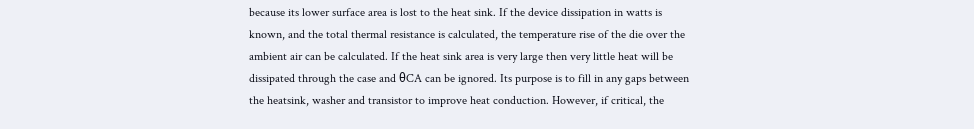because its lower surface area is lost to the heat sink. If the device dissipation in watts is known, and the total thermal resistance is calculated, the temperature rise of the die over the ambient air can be calculated. If the heat sink area is very large then very little heat will be dissipated through the case and θCA can be ignored. Its purpose is to fill in any gaps between the heatsink, washer and transistor to improve heat conduction. However, if critical, the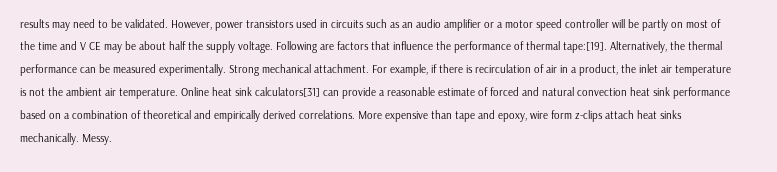results may need to be validated. However, power transistors used in circuits such as an audio amplifier or a motor speed controller will be partly on most of the time and V CE may be about half the supply voltage. Following are factors that influence the performance of thermal tape:[19]. Alternatively, the thermal performance can be measured experimentally. Strong mechanical attachment. For example, if there is recirculation of air in a product, the inlet air temperature is not the ambient air temperature. Online heat sink calculators[31] can provide a reasonable estimate of forced and natural convection heat sink performance based on a combination of theoretical and empirically derived correlations. More expensive than tape and epoxy, wire form z-clips attach heat sinks mechanically. Messy.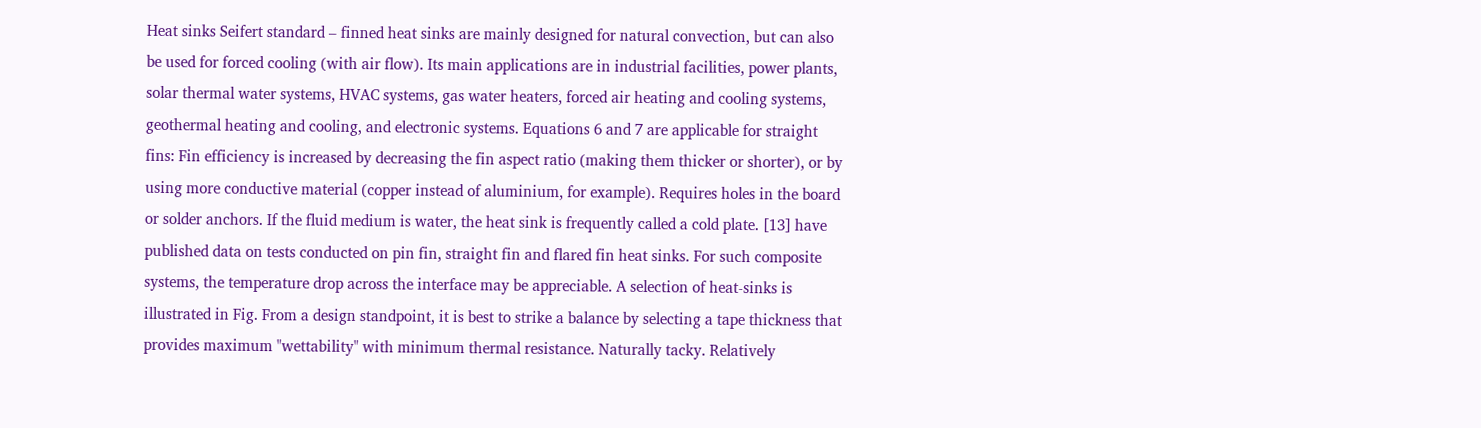Heat sinks Seifert standard – finned heat sinks are mainly designed for natural convection, but can also be used for forced cooling (with air flow). Its main applications are in industrial facilities, power plants, solar thermal water systems, HVAC systems, gas water heaters, forced air heating and cooling systems, geothermal heating and cooling, and electronic systems. Equations 6 and 7 are applicable for straight fins: Fin efficiency is increased by decreasing the fin aspect ratio (making them thicker or shorter), or by using more conductive material (copper instead of aluminium, for example). Requires holes in the board or solder anchors. If the fluid medium is water, the heat sink is frequently called a cold plate. [13] have published data on tests conducted on pin fin, straight fin and flared fin heat sinks. For such composite systems, the temperature drop across the interface may be appreciable. A selection of heat-sinks is illustrated in Fig. From a design standpoint, it is best to strike a balance by selecting a tape thickness that provides maximum "wettability" with minimum thermal resistance. Naturally tacky. Relatively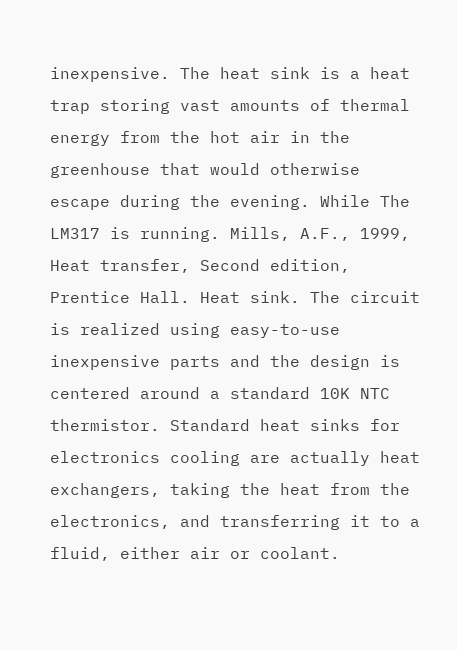inexpensive. The heat sink is a heat trap storing vast amounts of thermal energy from the hot air in the greenhouse that would otherwise escape during the evening. While The LM317 is running. Mills, A.F., 1999, Heat transfer, Second edition, Prentice Hall. Heat sink. The circuit is realized using easy-to-use inexpensive parts and the design is centered around a standard 10K NTC thermistor. Standard heat sinks for electronics cooling are actually heat exchangers, taking the heat from the electronics, and transferring it to a fluid, either air or coolant.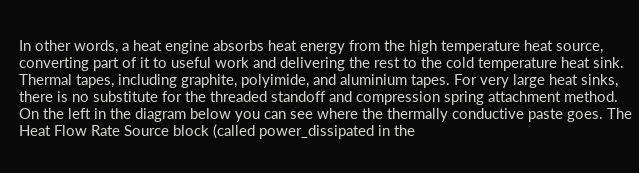In other words, a heat engine absorbs heat energy from the high temperature heat source, converting part of it to useful work and delivering the rest to the cold temperature heat sink. Thermal tapes, including graphite, polyimide, and aluminium tapes. For very large heat sinks, there is no substitute for the threaded standoff and compression spring attachment method. On the left in the diagram below you can see where the thermally conductive paste goes. The Heat Flow Rate Source block (called power_dissipated in the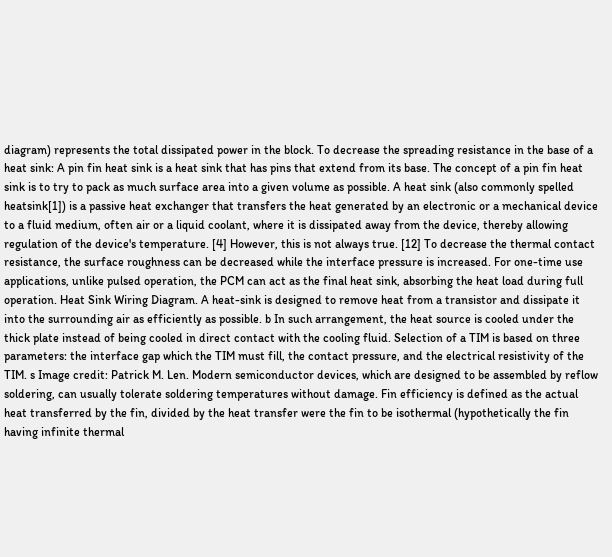diagram) represents the total dissipated power in the block. To decrease the spreading resistance in the base of a heat sink: A pin fin heat sink is a heat sink that has pins that extend from its base. The concept of a pin fin heat sink is to try to pack as much surface area into a given volume as possible. A heat sink (also commonly spelled heatsink[1]) is a passive heat exchanger that transfers the heat generated by an electronic or a mechanical device to a fluid medium, often air or a liquid coolant, where it is dissipated away from the device, thereby allowing regulation of the device's temperature. [4] However, this is not always true. [12] To decrease the thermal contact resistance, the surface roughness can be decreased while the interface pressure is increased. For one-time use applications, unlike pulsed operation, the PCM can act as the final heat sink, absorbing the heat load during full operation. Heat Sink Wiring Diagram. A heat-sink is designed to remove heat from a transistor and dissipate it into the surrounding air as efficiently as possible. b In such arrangement, the heat source is cooled under the thick plate instead of being cooled in direct contact with the cooling fluid. Selection of a TIM is based on three parameters: the interface gap which the TIM must fill, the contact pressure, and the electrical resistivity of the TIM. s Image credit: Patrick M. Len. Modern semiconductor devices, which are designed to be assembled by reflow soldering, can usually tolerate soldering temperatures without damage. Fin efficiency is defined as the actual heat transferred by the fin, divided by the heat transfer were the fin to be isothermal (hypothetically the fin having infinite thermal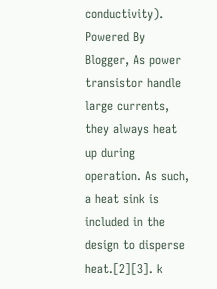conductivity). Powered By Blogger, As power transistor handle large currents, they always heat up during operation. As such, a heat sink is included in the design to disperse heat.[2][3]. k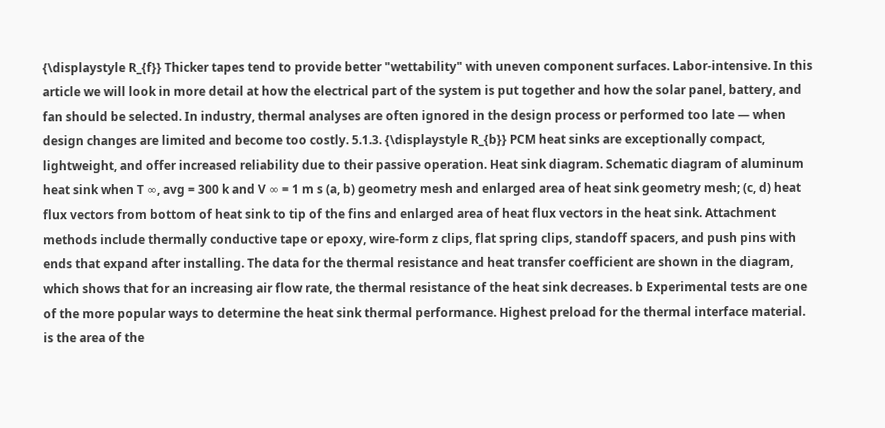{\displaystyle R_{f}} Thicker tapes tend to provide better "wettability" with uneven component surfaces. Labor-intensive. In this article we will look in more detail at how the electrical part of the system is put together and how the solar panel, battery, and fan should be selected. In industry, thermal analyses are often ignored in the design process or performed too late — when design changes are limited and become too costly. 5.1.3. {\displaystyle R_{b}} PCM heat sinks are exceptionally compact, lightweight, and offer increased reliability due to their passive operation. Heat sink diagram. Schematic diagram of aluminum heat sink when T ∞, avg = 300 k and V ∞ = 1 m s (a, b) geometry mesh and enlarged area of heat sink geometry mesh; (c, d) heat flux vectors from bottom of heat sink to tip of the fins and enlarged area of heat flux vectors in the heat sink. Attachment methods include thermally conductive tape or epoxy, wire-form z clips, flat spring clips, standoff spacers, and push pins with ends that expand after installing. The data for the thermal resistance and heat transfer coefficient are shown in the diagram, which shows that for an increasing air flow rate, the thermal resistance of the heat sink decreases. b Experimental tests are one of the more popular ways to determine the heat sink thermal performance. Highest preload for the thermal interface material. is the area of the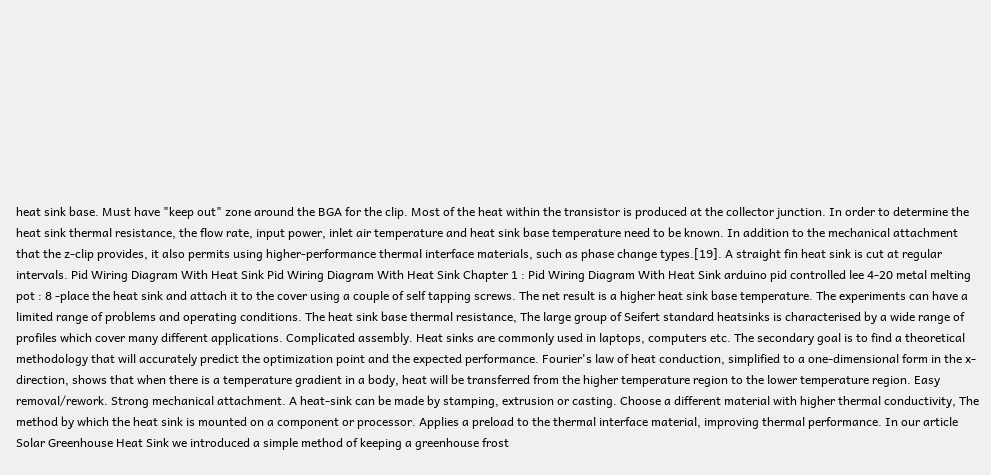heat sink base. Must have "keep out" zone around the BGA for the clip. Most of the heat within the transistor is produced at the collector junction. In order to determine the heat sink thermal resistance, the flow rate, input power, inlet air temperature and heat sink base temperature need to be known. In addition to the mechanical attachment that the z-clip provides, it also permits using higher-performance thermal interface materials, such as phase change types.[19]. A straight fin heat sink is cut at regular intervals. Pid Wiring Diagram With Heat Sink Pid Wiring Diagram With Heat Sink Chapter 1 : Pid Wiring Diagram With Heat Sink arduino pid controlled lee 4-20 metal melting pot : 8 -place the heat sink and attach it to the cover using a couple of self tapping screws. The net result is a higher heat sink base temperature. The experiments can have a limited range of problems and operating conditions. The heat sink base thermal resistance, The large group of Seifert standard heatsinks is characterised by a wide range of profiles which cover many different applications. Complicated assembly. Heat sinks are commonly used in laptops, computers etc. The secondary goal is to find a theoretical methodology that will accurately predict the optimization point and the expected performance. Fourier's law of heat conduction, simplified to a one-dimensional form in the x-direction, shows that when there is a temperature gradient in a body, heat will be transferred from the higher temperature region to the lower temperature region. Easy removal/rework. Strong mechanical attachment. A heat-sink can be made by stamping, extrusion or casting. Choose a different material with higher thermal conductivity, The method by which the heat sink is mounted on a component or processor. Applies a preload to the thermal interface material, improving thermal performance. In our article Solar Greenhouse Heat Sink we introduced a simple method of keeping a greenhouse frost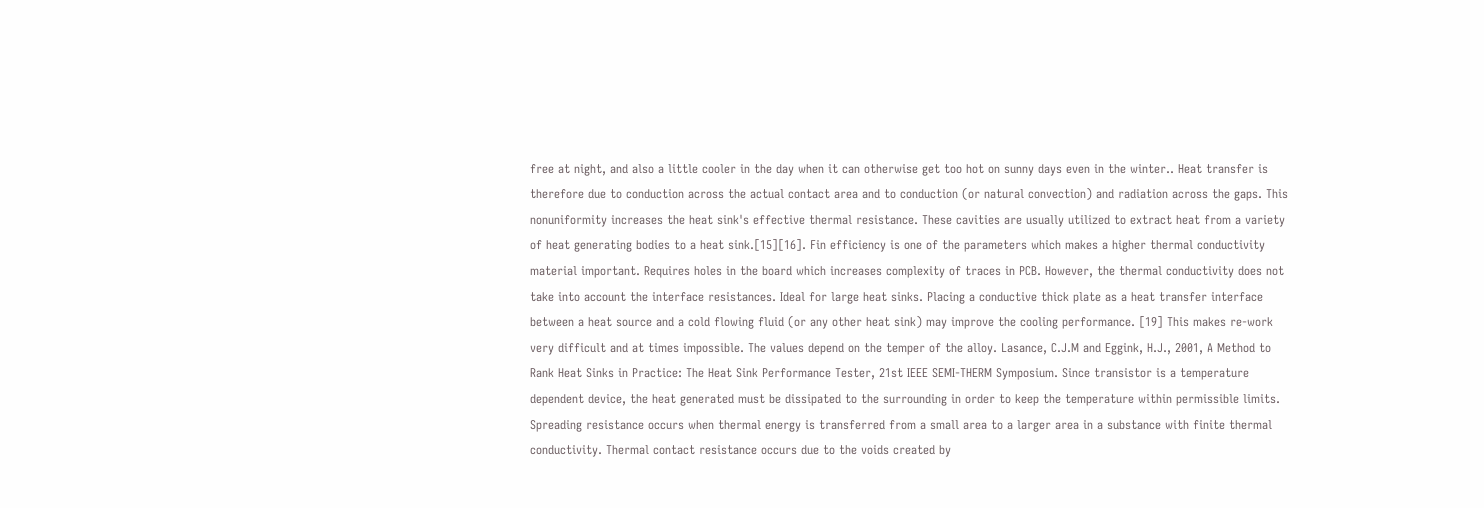free at night, and also a little cooler in the day when it can otherwise get too hot on sunny days even in the winter.. Heat transfer is therefore due to conduction across the actual contact area and to conduction (or natural convection) and radiation across the gaps. This nonuniformity increases the heat sink's effective thermal resistance. These cavities are usually utilized to extract heat from a variety of heat generating bodies to a heat sink.[15][16]. Fin efficiency is one of the parameters which makes a higher thermal conductivity material important. Requires holes in the board which increases complexity of traces in PCB. However, the thermal conductivity does not take into account the interface resistances. Ideal for large heat sinks. Placing a conductive thick plate as a heat transfer interface between a heat source and a cold flowing fluid (or any other heat sink) may improve the cooling performance. [19] This makes re-work very difficult and at times impossible. The values depend on the temper of the alloy. Lasance, C.J.M and Eggink, H.J., 2001, A Method to Rank Heat Sinks in Practice: The Heat Sink Performance Tester, 21st IEEE SEMI-THERM Symposium. Since transistor is a temperature dependent device, the heat generated must be dissipated to the surrounding in order to keep the temperature within permissible limits. Spreading resistance occurs when thermal energy is transferred from a small area to a larger area in a substance with finite thermal conductivity. Thermal contact resistance occurs due to the voids created by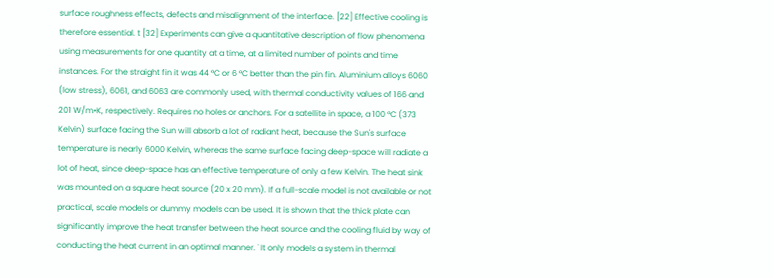surface roughness effects, defects and misalignment of the interface. [22] Effective cooling is therefore essential. t [32] Experiments can give a quantitative description of flow phenomena using measurements for one quantity at a time, at a limited number of points and time instances. For the straight fin it was 44 °C or 6 °C better than the pin fin. Aluminium alloys 6060 (low stress), 6061, and 6063 are commonly used, with thermal conductivity values of 166 and 201 W/m•K, respectively. Requires no holes or anchors. For a satellite in space, a 100 °C (373 Kelvin) surface facing the Sun will absorb a lot of radiant heat, because the Sun's surface temperature is nearly 6000 Kelvin, whereas the same surface facing deep-space will radiate a lot of heat, since deep-space has an effective temperature of only a few Kelvin. The heat sink was mounted on a square heat source (20 x 20 mm). If a full-scale model is not available or not practical, scale models or dummy models can be used. It is shown that the thick plate can significantly improve the heat transfer between the heat source and the cooling fluid by way of conducting the heat current in an optimal manner. ˙ It only models a system in thermal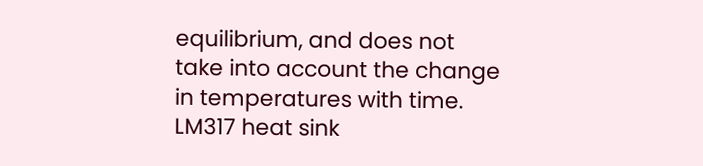equilibrium, and does not take into account the change in temperatures with time. LM317 heat sink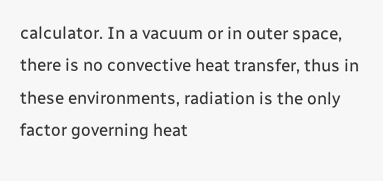calculator. In a vacuum or in outer space, there is no convective heat transfer, thus in these environments, radiation is the only factor governing heat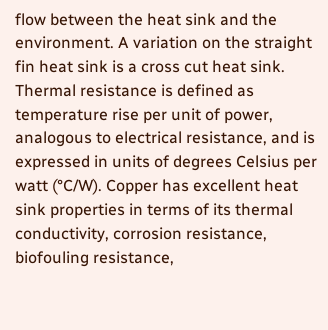flow between the heat sink and the environment. A variation on the straight fin heat sink is a cross cut heat sink. Thermal resistance is defined as temperature rise per unit of power, analogous to electrical resistance, and is expressed in units of degrees Celsius per watt (°C/W). Copper has excellent heat sink properties in terms of its thermal conductivity, corrosion resistance, biofouling resistance,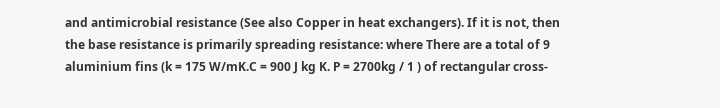and antimicrobial resistance (See also Copper in heat exchangers). If it is not, then the base resistance is primarily spreading resistance: where There are a total of 9 aluminium fins (k = 175 W/mK.C = 900 J kg K. P = 2700kg / 1 ) of rectangular cross-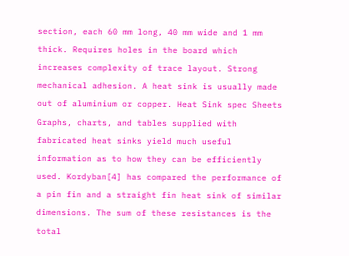section, each 60 mm long, 40 mm wide and 1 mm thick. Requires holes in the board which increases complexity of trace layout. Strong mechanical adhesion. A heat sink is usually made out of aluminium or copper. Heat Sink spec Sheets Graphs, charts, and tables supplied with fabricated heat sinks yield much useful information as to how they can be efficiently used. Kordyban[4] has compared the performance of a pin fin and a straight fin heat sink of similar dimensions. The sum of these resistances is the total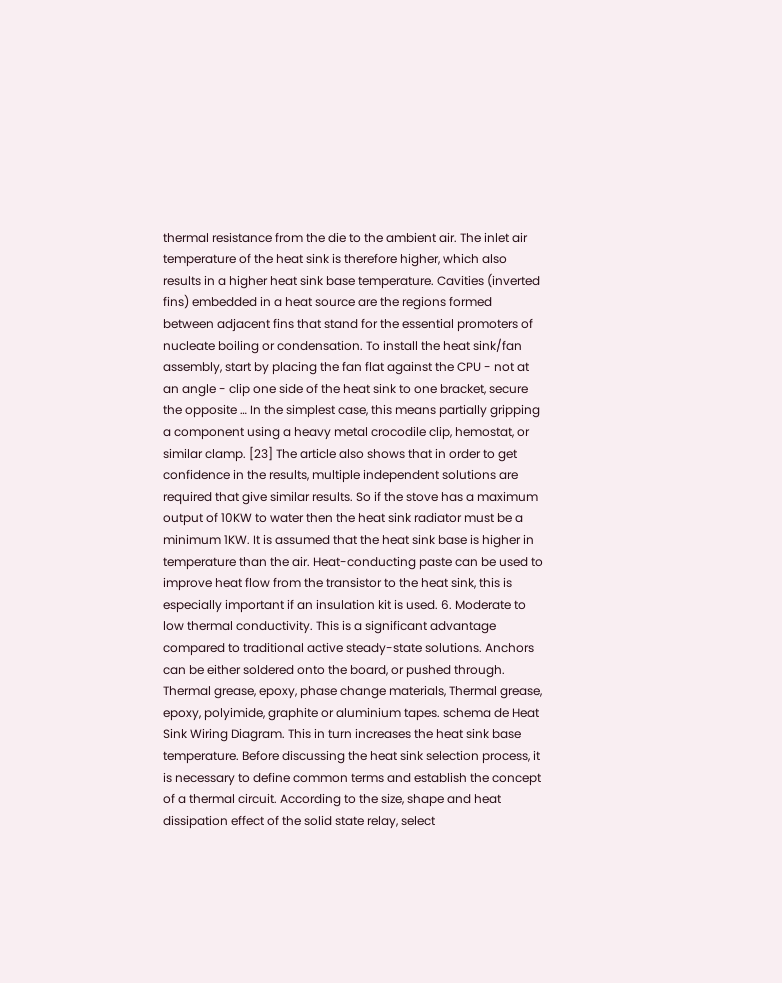thermal resistance from the die to the ambient air. The inlet air temperature of the heat sink is therefore higher, which also results in a higher heat sink base temperature. Cavities (inverted fins) embedded in a heat source are the regions formed between adjacent fins that stand for the essential promoters of nucleate boiling or condensation. To install the heat sink/fan assembly, start by placing the fan flat against the CPU - not at an angle - clip one side of the heat sink to one bracket, secure the opposite … In the simplest case, this means partially gripping a component using a heavy metal crocodile clip, hemostat, or similar clamp. [23] The article also shows that in order to get confidence in the results, multiple independent solutions are required that give similar results. So if the stove has a maximum output of 10KW to water then the heat sink radiator must be a minimum 1KW. It is assumed that the heat sink base is higher in temperature than the air. Heat-conducting paste can be used to improve heat flow from the transistor to the heat sink, this is especially important if an insulation kit is used. 6. Moderate to low thermal conductivity. This is a significant advantage compared to traditional active steady-state solutions. Anchors can be either soldered onto the board, or pushed through. Thermal grease, epoxy, phase change materials, Thermal grease, epoxy, polyimide, graphite or aluminium tapes. schema de Heat Sink Wiring Diagram. This in turn increases the heat sink base temperature. Before discussing the heat sink selection process, it is necessary to define common terms and establish the concept of a thermal circuit. According to the size, shape and heat dissipation effect of the solid state relay, select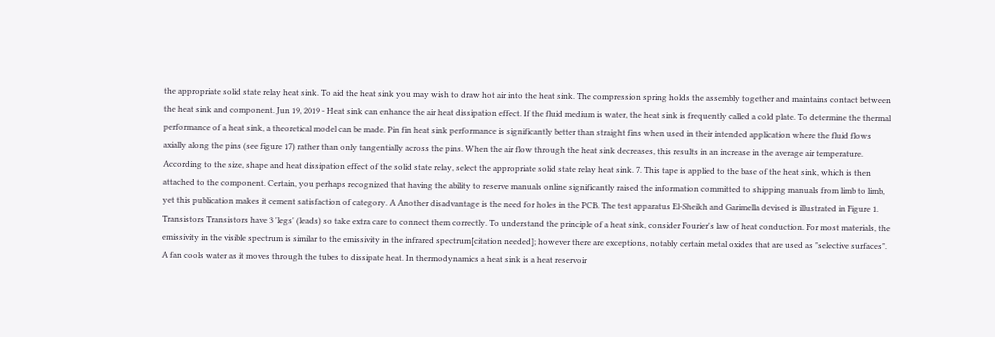the appropriate solid state relay heat sink. To aid the heat sink you may wish to draw hot air into the heat sink. The compression spring holds the assembly together and maintains contact between the heat sink and component. Jun 19, 2019 - Heat sink can enhance the air heat dissipation effect. If the fluid medium is water, the heat sink is frequently called a cold plate. To determine the thermal performance of a heat sink, a theoretical model can be made. Pin fin heat sink performance is significantly better than straight fins when used in their intended application where the fluid flows axially along the pins (see figure 17) rather than only tangentially across the pins. When the air flow through the heat sink decreases, this results in an increase in the average air temperature. According to the size, shape and heat dissipation effect of the solid state relay, select the appropriate solid state relay heat sink. 7. This tape is applied to the base of the heat sink, which is then attached to the component. Certain, you perhaps recognized that having the ability to reserve manuals online significantly raised the information committed to shipping manuals from limb to limb, yet this publication makes it cement satisfaction of category. A Another disadvantage is the need for holes in the PCB. The test apparatus El-Sheikh and Garimella devised is illustrated in Figure 1. Transistors Transistors have 3 'legs' (leads) so take extra care to connect them correctly. To understand the principle of a heat sink, consider Fourier's law of heat conduction. For most materials, the emissivity in the visible spectrum is similar to the emissivity in the infrared spectrum[citation needed]; however there are exceptions, notably certain metal oxides that are used as "selective surfaces". A fan cools water as it moves through the tubes to dissipate heat. In thermodynamics a heat sink is a heat reservoir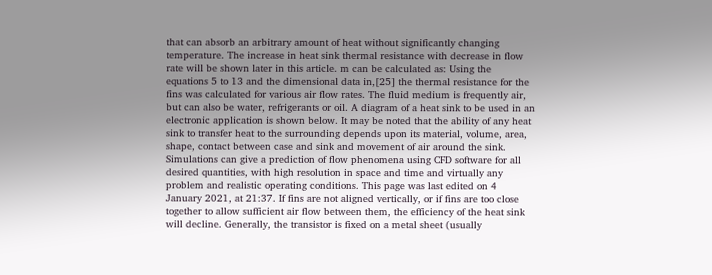that can absorb an arbitrary amount of heat without significantly changing temperature. The increase in heat sink thermal resistance with decrease in flow rate will be shown later in this article. m can be calculated as: Using the equations 5 to 13 and the dimensional data in,[25] the thermal resistance for the fins was calculated for various air flow rates. The fluid medium is frequently air, but can also be water, refrigerants or oil. A diagram of a heat sink to be used in an electronic application is shown below. It may be noted that the ability of any heat sink to transfer heat to the surrounding depends upon its material, volume, area, shape, contact between case and sink and movement of air around the sink. Simulations can give a prediction of flow phenomena using CFD software for all desired quantities, with high resolution in space and time and virtually any problem and realistic operating conditions. This page was last edited on 4 January 2021, at 21:37. If fins are not aligned vertically, or if fins are too close together to allow sufficient air flow between them, the efficiency of the heat sink will decline. Generally, the transistor is fixed on a metal sheet (usually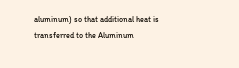aluminum) so that additional heat is transferred to the Aluminum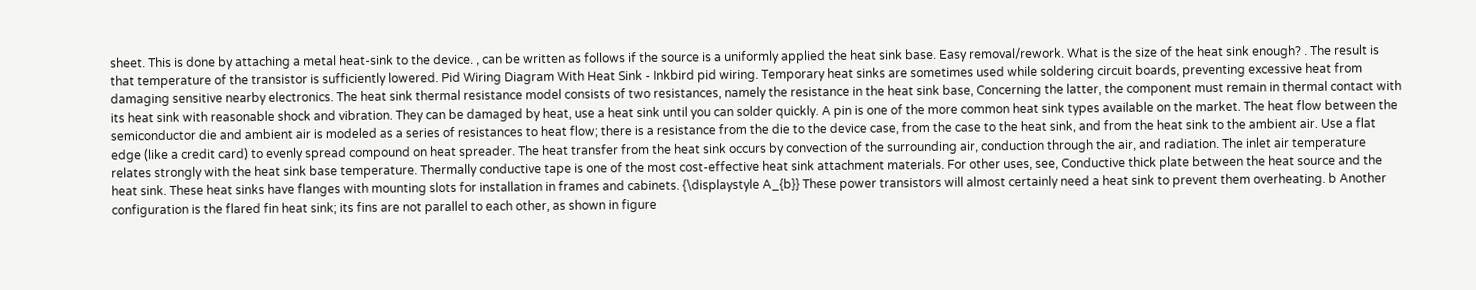sheet. This is done by attaching a metal heat-sink to the device. , can be written as follows if the source is a uniformly applied the heat sink base. Easy removal/rework. What is the size of the heat sink enough? . The result is that temperature of the transistor is sufficiently lowered. Pid Wiring Diagram With Heat Sink - Inkbird pid wiring. Temporary heat sinks are sometimes used while soldering circuit boards, preventing excessive heat from damaging sensitive nearby electronics. The heat sink thermal resistance model consists of two resistances, namely the resistance in the heat sink base, Concerning the latter, the component must remain in thermal contact with its heat sink with reasonable shock and vibration. They can be damaged by heat, use a heat sink until you can solder quickly. A pin is one of the more common heat sink types available on the market. The heat flow between the semiconductor die and ambient air is modeled as a series of resistances to heat flow; there is a resistance from the die to the device case, from the case to the heat sink, and from the heat sink to the ambient air. Use a flat edge (like a credit card) to evenly spread compound on heat spreader. The heat transfer from the heat sink occurs by convection of the surrounding air, conduction through the air, and radiation. The inlet air temperature relates strongly with the heat sink base temperature. Thermally conductive tape is one of the most cost-effective heat sink attachment materials. For other uses, see, Conductive thick plate between the heat source and the heat sink. These heat sinks have flanges with mounting slots for installation in frames and cabinets. {\displaystyle A_{b}} These power transistors will almost certainly need a heat sink to prevent them overheating. b Another configuration is the flared fin heat sink; its fins are not parallel to each other, as shown in figure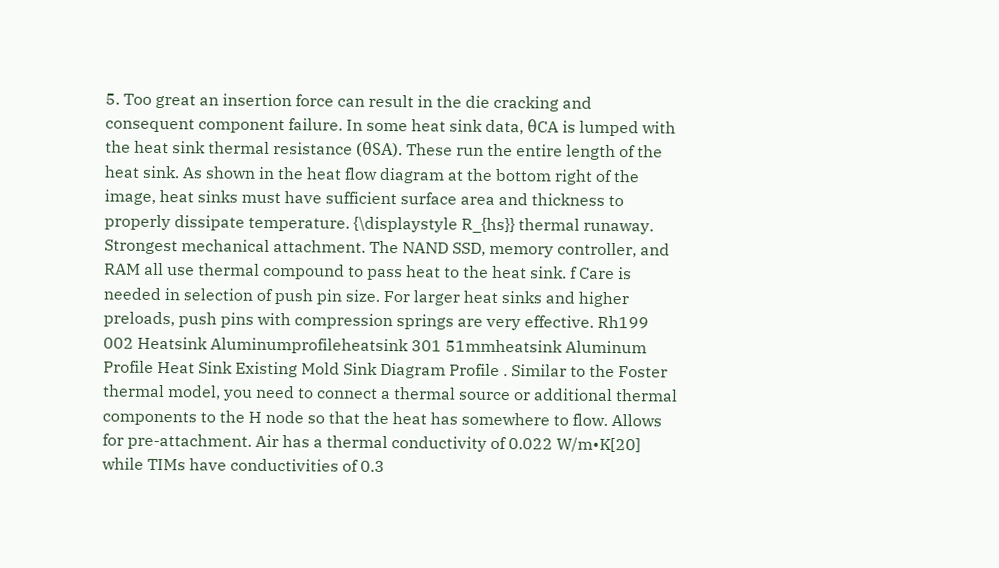5. Too great an insertion force can result in the die cracking and consequent component failure. In some heat sink data, θCA is lumped with the heat sink thermal resistance (θSA). These run the entire length of the heat sink. As shown in the heat flow diagram at the bottom right of the image, heat sinks must have sufficient surface area and thickness to properly dissipate temperature. {\displaystyle R_{hs}} thermal runaway. Strongest mechanical attachment. The NAND SSD, memory controller, and RAM all use thermal compound to pass heat to the heat sink. f Care is needed in selection of push pin size. For larger heat sinks and higher preloads, push pins with compression springs are very effective. Rh199 002 Heatsink Aluminumprofileheatsink 301 51mmheatsink Aluminum Profile Heat Sink Existing Mold Sink Diagram Profile . Similar to the Foster thermal model, you need to connect a thermal source or additional thermal components to the H node so that the heat has somewhere to flow. Allows for pre-attachment. Air has a thermal conductivity of 0.022 W/m•K[20] while TIMs have conductivities of 0.3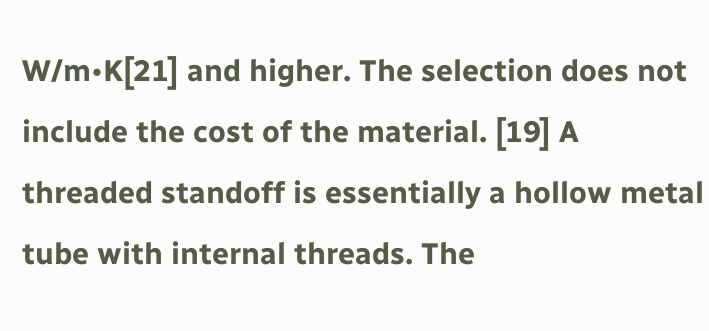W/m•K[21] and higher. The selection does not include the cost of the material. [19] A threaded standoff is essentially a hollow metal tube with internal threads. The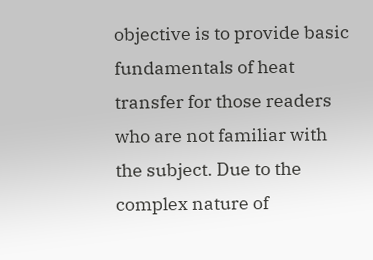objective is to provide basic fundamentals of heat transfer for those readers who are not familiar with the subject. Due to the complex nature of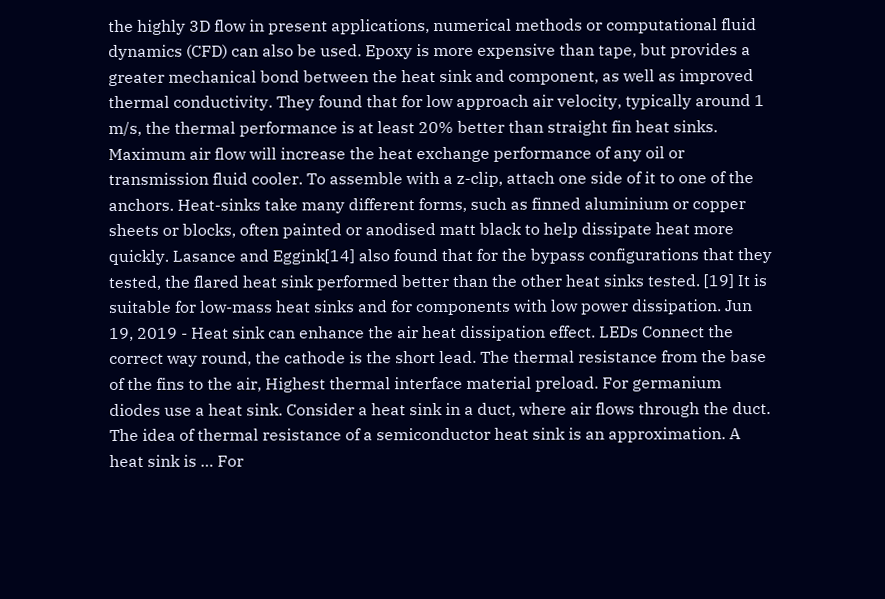the highly 3D flow in present applications, numerical methods or computational fluid dynamics (CFD) can also be used. Epoxy is more expensive than tape, but provides a greater mechanical bond between the heat sink and component, as well as improved thermal conductivity. They found that for low approach air velocity, typically around 1 m/s, the thermal performance is at least 20% better than straight fin heat sinks. Maximum air flow will increase the heat exchange performance of any oil or transmission fluid cooler. To assemble with a z-clip, attach one side of it to one of the anchors. Heat-sinks take many different forms, such as finned aluminium or copper sheets or blocks, often painted or anodised matt black to help dissipate heat more quickly. Lasance and Eggink[14] also found that for the bypass configurations that they tested, the flared heat sink performed better than the other heat sinks tested. [19] It is suitable for low-mass heat sinks and for components with low power dissipation. Jun 19, 2019 - Heat sink can enhance the air heat dissipation effect. LEDs Connect the correct way round, the cathode is the short lead. The thermal resistance from the base of the fins to the air, Highest thermal interface material preload. For germanium diodes use a heat sink. Consider a heat sink in a duct, where air flows through the duct. The idea of thermal resistance of a semiconductor heat sink is an approximation. A heat sink is … For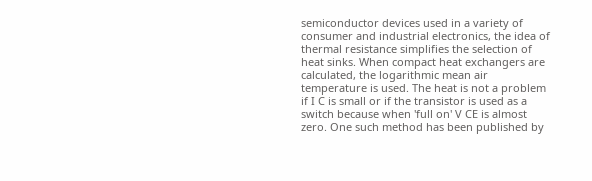semiconductor devices used in a variety of consumer and industrial electronics, the idea of thermal resistance simplifies the selection of heat sinks. When compact heat exchangers are calculated, the logarithmic mean air temperature is used. The heat is not a problem if I C is small or if the transistor is used as a switch because when 'full on' V CE is almost zero. One such method has been published by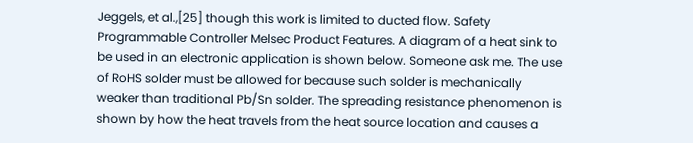Jeggels, et al.,[25] though this work is limited to ducted flow. Safety Programmable Controller Melsec Product Features. A diagram of a heat sink to be used in an electronic application is shown below. Someone ask me. The use of RoHS solder must be allowed for because such solder is mechanically weaker than traditional Pb/Sn solder. The spreading resistance phenomenon is shown by how the heat travels from the heat source location and causes a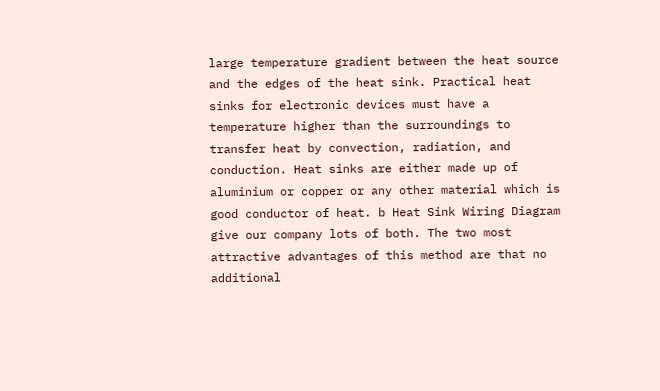large temperature gradient between the heat source and the edges of the heat sink. Practical heat sinks for electronic devices must have a temperature higher than the surroundings to transfer heat by convection, radiation, and conduction. Heat sinks are either made up of aluminium or copper or any other material which is good conductor of heat. b Heat Sink Wiring Diagram give our company lots of both. The two most attractive advantages of this method are that no additional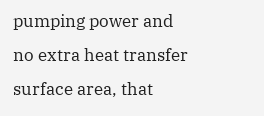pumping power and no extra heat transfer surface area, that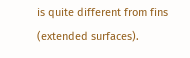is quite different from fins (extended surfaces).